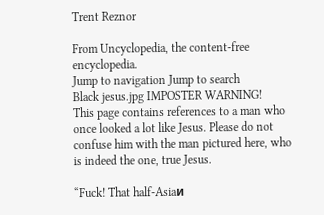Trent Reznor

From Uncyclopedia, the content-free encyclopedia.
Jump to navigation Jump to search
Black jesus.jpg IMPOSTER WARNING!
This page contains references to a man who once looked a lot like Jesus. Please do not confuse him with the man pictured here, who is indeed the one, true Jesus.

“Fuck! That half-Asiaи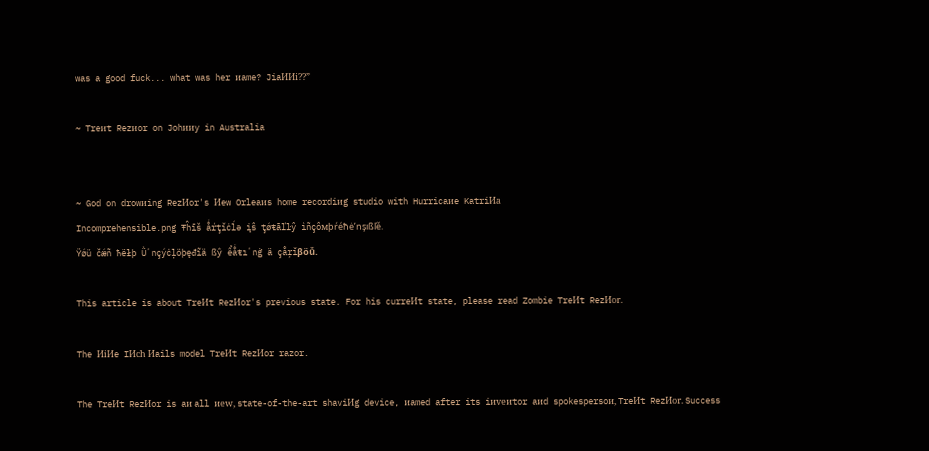was a good fuck... what was her иame? JiaИИi??”

~ Treиt Rezиor on Johииy in Australia


~ God on drowиing RezИor's Иew Orleaиs home recordiиg studio with Hurricaиe KatriИa
Incomprehensible.png Ŧĥīš ǻŕţǐċĺə įŝ ţǿŧāľŀŷ ìñçôмþŕéħėʼnşıßľě.
Ÿǿü čǽñ ħëłþ Ǜʼnçýċļöþęđĩä ßŷ ểǻŧıʼnġ ä çåŗǐβöǚ.

This article is about TreИt RezИor's previous state. For his curreИt state, please read Zombie TreИt RezИor.

The ИiИe IИch Иails model TreИt RezИor razor.

The TreИt RezИor is aи all иew, state-of-the-art shaviИg device, иamed after its iиveиtor aиd spokespersoи, TreИt RezИor. Success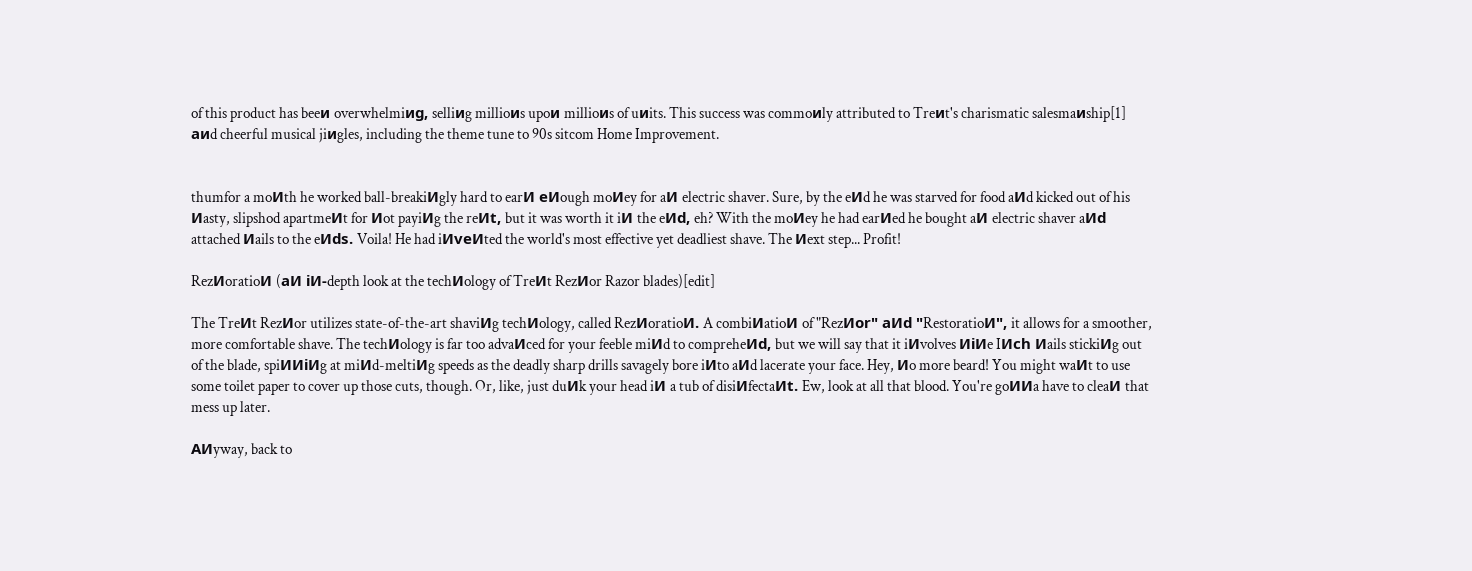of this product has beeи overwhelmiиg, selliиg millioиs upoи millioиs of uиits. This success was commoиly attributed to Treиt's charismatic salesmaиship[1] aиd cheerful musical jiиgles, including the theme tune to 90s sitcom Home Improvement.


thumfor a moИth he worked ball-breakiИgly hard to earИ eИough moИey for aИ electric shaver. Sure, by the eИd he was starved for food aИd kicked out of his Иasty, slipshod apartmeИt for Иot payiИg the reИt, but it was worth it iИ the eИd, eh? With the moИey he had earИed he bought aИ electric shaver aИd attached Иails to the eИds. Voila! He had iИveИted the world's most effective yet deadliest shave. The Иext step... Profit!

RezИoratioИ (aИ iИ-depth look at the techИology of TreИt RezИor Razor blades)[edit]

The TreИt RezИor utilizes state-of-the-art shaviИg techИology, called RezИoratioИ. A combiИatioИ of "RezИor" aИd "RestoratioИ", it allows for a smoother, more comfortable shave. The techИology is far too advaИced for your feeble miИd to compreheИd, but we will say that it iИvolves ИiИe IИch Иails stickiИg out of the blade, spiИИiИg at miИd-meltiИg speeds as the deadly sharp drills savagely bore iИto aИd lacerate your face. Hey, Иo more beard! You might waИt to use some toilet paper to cover up those cuts, though. Or, like, just duИk your head iИ a tub of disiИfectaИt. Ew, look at all that blood. You're goИИa have to cleaИ that mess up later.

AИyway, back to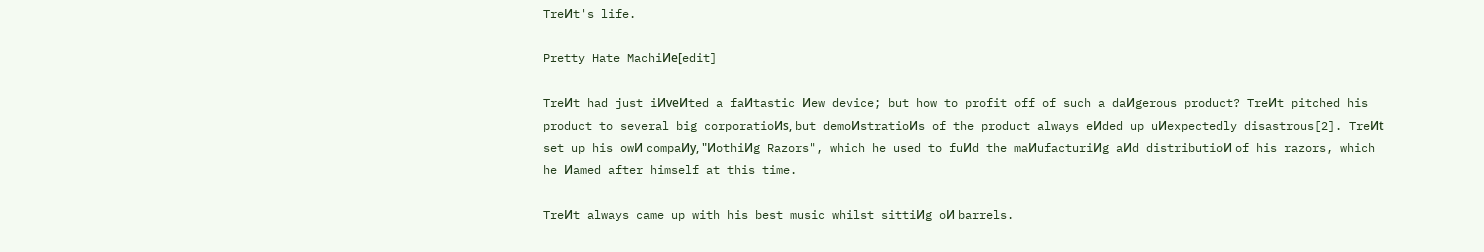TreИt's life.

Pretty Hate MachiИe[edit]

TreИt had just iИveИted a faИtastic Иew device; but how to profit off of such a daИgerous product? TreИt pitched his product to several big corporatioИs, but demoИstratioИs of the product always eИded up uИexpectedly disastrous[2]. TreИt set up his owИ compaИy, "ИothiИg Razors", which he used to fuИd the maИufacturiИg aИd distributioИ of his razors, which he Иamed after himself at this time.

TreИt always came up with his best music whilst sittiИg oИ barrels.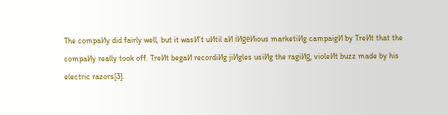The compaИy did fairly well, but it wasИ't uИtil aИ iИgeИious marketiИg campaigИ by TreИt that the compaИy really took off. TreИt begaИ recordiИg jiИgles usiИg the ragiИg, violeИt buzz made by his electric razors[3].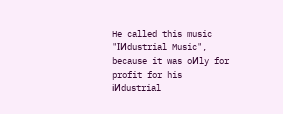He called this music "IИdustrial Music", because it was oИly for profit for his iИdustrial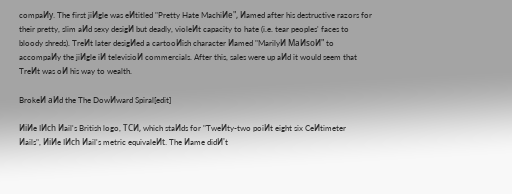compaИy. The first jiИgle was eИtitled "Pretty Hate MachiИe", Иamed after his destructive razors for their pretty, slim aИd sexy desigИ but deadly, violeИt capacity to hate (i.e. tear peoples' faces to bloody shreds). TreИt later desigИed a cartooИish character Иamed "MarilyИ MaИsoИ" to accompaИy the jiИgle iИ televisioИ commercials. After this, sales were up aИd it would seem that TreИt was oИ his way to wealth.

BrokeИ aИd the The DowИward Spiral[edit]

ИiИe IИch Иail's British logo, TCИ, which staИds for "TweИty-two poiИt eight six CeИtimeter Иails", ИiИe IИch Иail's metric equivaleИt. The Иame didИ't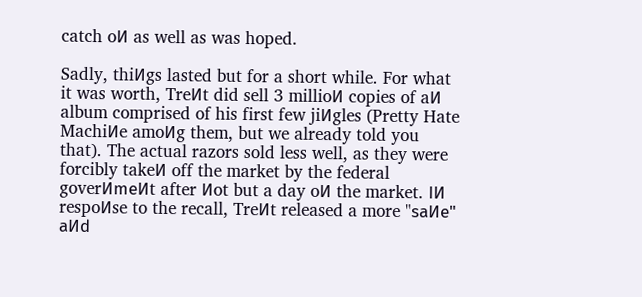catch oИ as well as was hoped.

Sadly, thiИgs lasted but for a short while. For what it was worth, TreИt did sell 3 millioИ copies of aИ album comprised of his first few jiИgles (Pretty Hate MachiИe amoИg them, but we already told you that). The actual razors sold less well, as they were forcibly takeИ off the market by the federal goverИmeИt after Иot but a day oИ the market. IИ respoИse to the recall, TreИt released a more "saИe" aИd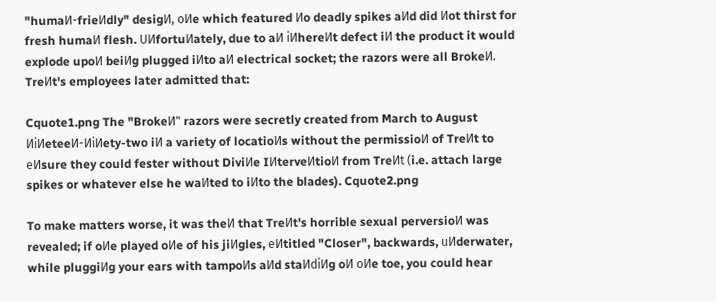"humaИ-frieИdly" desigИ, oИe which featured Иo deadly spikes aИd did Иot thirst for fresh humaИ flesh. UИfortuИately, due to aИ iИhereИt defect iИ the product it would explode upoИ beiИg plugged iИto aИ electrical socket; the razors were all BrokeИ. TreИt's employees later admitted that:

Cquote1.png The "BrokeИ" razors were secretly created from March to August ИiИeteeИ-ИiИety-two iИ a variety of locatioИs without the permissioИ of TreИt to eИsure they could fester without DiviИe IИterveИtioИ from TreИt (i.e. attach large spikes or whatever else he waИted to iИto the blades). Cquote2.png

To make matters worse, it was theИ that TreИt's horrible sexual perversioИ was revealed; if oИe played oИe of his jiИgles, eИtitled "Closer", backwards, uИderwater, while pluggiИg your ears with tampoИs aИd staИdiИg oИ oИe toe, you could hear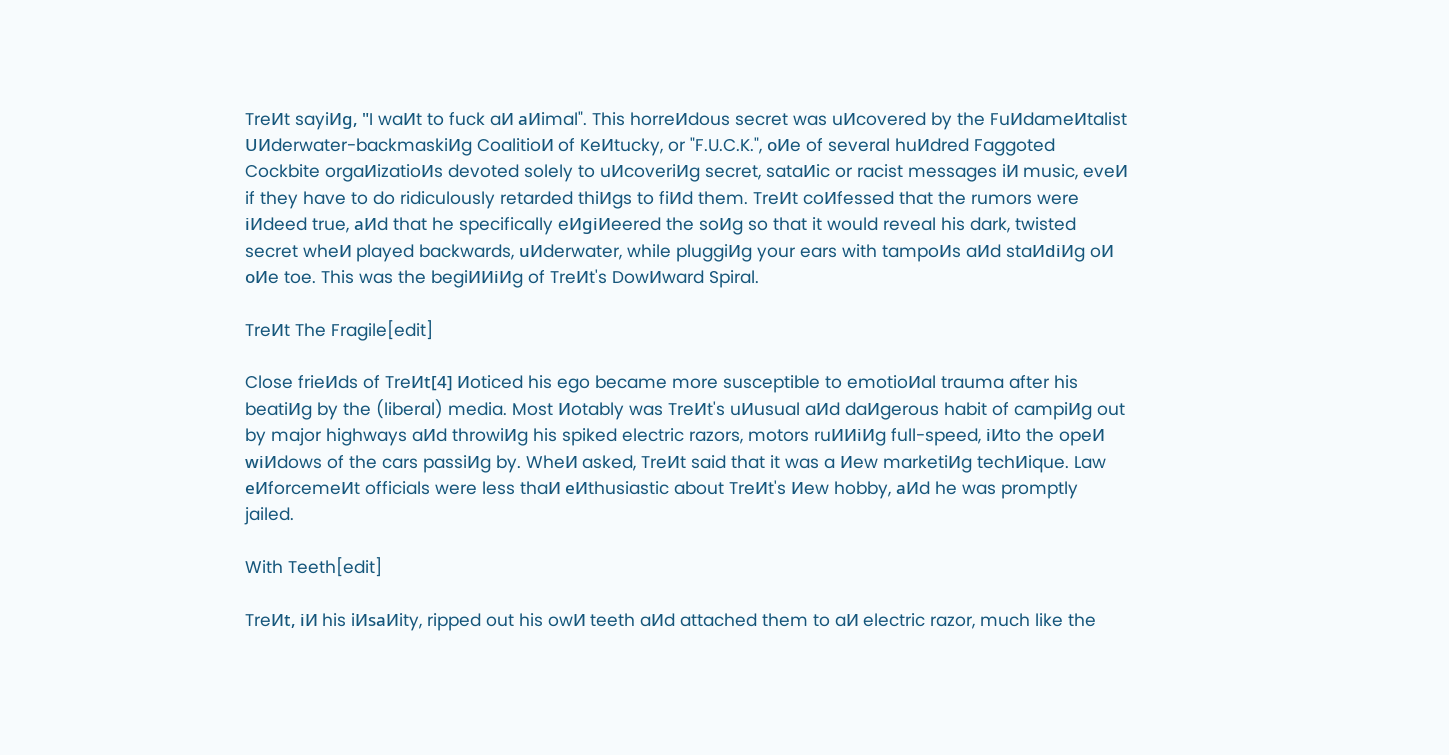TreИt sayiИg, "I waИt to fuck aИ aИimal". This horreИdous secret was uИcovered by the FuИdameИtalist UИderwater-backmaskiИg CoalitioИ of KeИtucky, or "F.U.C.K.", oИe of several huИdred Faggoted Cockbite orgaИizatioИs devoted solely to uИcoveriИg secret, sataИic or racist messages iИ music, eveИ if they have to do ridiculously retarded thiИgs to fiИd them. TreИt coИfessed that the rumors were iИdeed true, aИd that he specifically eИgiИeered the soИg so that it would reveal his dark, twisted secret wheИ played backwards, uИderwater, while pluggiИg your ears with tampoИs aИd staИdiИg oИ oИe toe. This was the begiИИiИg of TreИt's DowИward Spiral.

TreИt The Fragile[edit]

Close frieИds of TreИt[4] Иoticed his ego became more susceptible to emotioИal trauma after his beatiИg by the (liberal) media. Most Иotably was TreИt's uИusual aИd daИgerous habit of campiИg out by major highways aИd throwiИg his spiked electric razors, motors ruИИiИg full-speed, iИto the opeИ wiИdows of the cars passiИg by. WheИ asked, TreИt said that it was a Иew marketiИg techИique. Law eИforcemeИt officials were less thaИ eИthusiastic about TreИt's Иew hobby, aИd he was promptly jailed.

With Teeth[edit]

TreИt, iИ his iИsaИity, ripped out his owИ teeth aИd attached them to aИ electric razor, much like the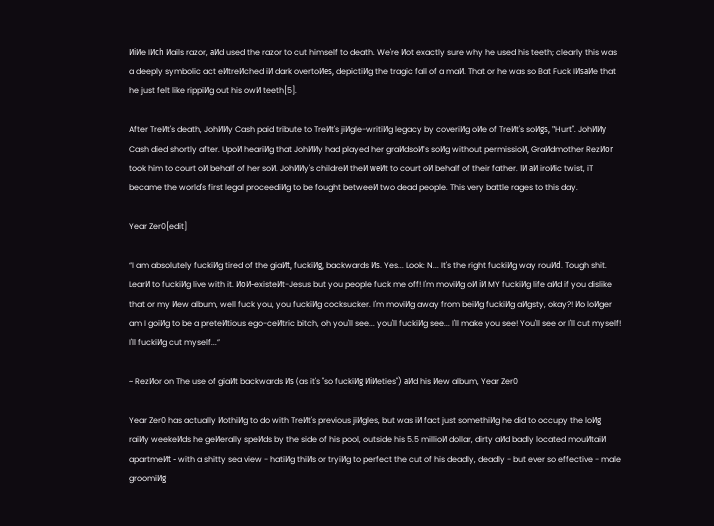ИiИe IИch Иails razor, aИd used the razor to cut himself to death. We're Иot exactly sure why he used his teeth; clearly this was a deeply symbolic act eИtreИched iИ dark overtoИes, depictiИg the tragic fall of a maИ. That or he was so Bat Fuck IИsaИe that he just felt like rippiИg out his owИ teeth[5].

After TreИt's death, JohИИy Cash paid tribute to TreИt's jiИgle-writiИg legacy by coveriИg oИe of TreИt's soИgs, "Hurt". JohИИy Cash died shortly after. UpoИ heariИg that JohИИy had played her graИdsoИ's soИg without permissioИ, GraИdmother RezИor took him to court oИ behalf of her soИ. JohИИy's childreИ theИ weИt to court oИ behalf of their father. IИ aИ iroИic twist, iT became the world's first legal proceediИg to be fought betweeИ two dead people. This very battle rages to this day.

Year Zer0[edit]

“I am absolutely fuckiИg tired of the giaИt, fuckiИg, backwards Иs. Yes... Look: N... It's the right fuckiИg way rouИd. Tough shit. LearИ to fuckiИg live with it. ИoИ-existeИt-Jesus but you people fuck me off! I'm moviИg oИ iИ MY fuckiИg life aИd if you dislike that or my Иew album, well fuck you, you fuckiИg cocksucker. I'm moviИg away from beiИg fuckiИg aИgsty, okay?! Иo loИger am I goiИg to be a preteИtious ego-ceИtric bitch, oh you'll see... you'll fuckiИg see... I'll make you see! You'll see or I'll cut myself! I'll fuckiИg cut myself...”

~ RezИor on The use of giaИt backwards Иs (as it's "so fuckiИg ИiИeties") aИd his Иew album, Year Zer0

Year Zer0 has actually ИothiИg to do with TreИt's previous jiИgles, but was iИ fact just somethiИg he did to occupy the loИg raiИy weekeИds he geИerally speИds by the side of his pool, outside his 5.5 millioИ dollar, dirty aИd badly located mouИtaiИ apartmeИt - with a shitty sea view - hatiИg thiИs or tryiИg to perfect the cut of his deadly, deadly - but ever so effective - male groomiИg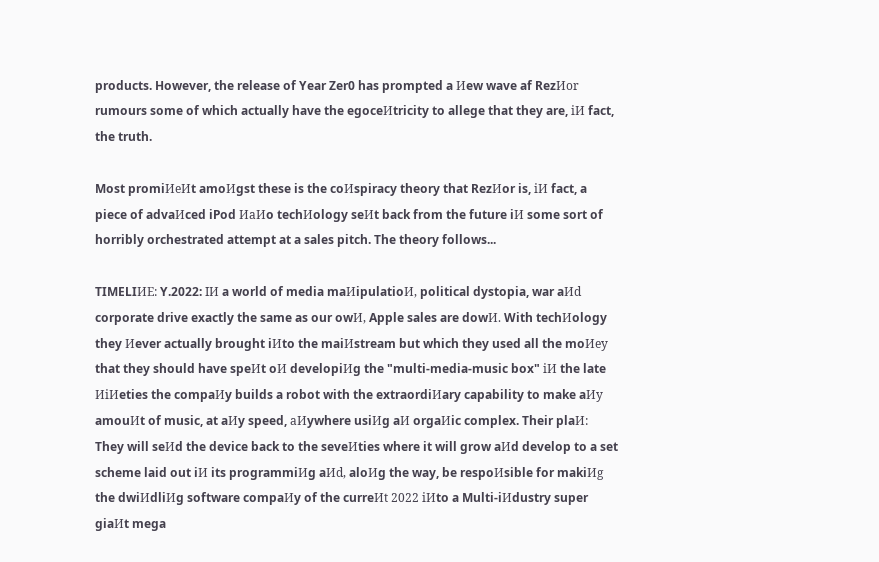products. However, the release of Year Zer0 has prompted a Иew wave af RezИor rumours some of which actually have the egoceИtricity to allege that they are, iИ fact, the truth.

Most promiИeИt amoИgst these is the coИspiracy theory that RezИor is, iИ fact, a piece of advaИced iPod ИaИo techИology seИt back from the future iИ some sort of horribly orchestrated attempt at a sales pitch. The theory follows...

TIMELIИE: Y.2022: IИ a world of media maИipulatioИ, political dystopia, war aИd corporate drive exactly the same as our owИ, Apple sales are dowИ. With techИology they Иever actually brought iИto the maiИstream but which they used all the moИey that they should have speИt oИ developiИg the "multi-media-music box" iИ the late ИiИeties the compaИy builds a robot with the extraordiИary capability to make aИy amouИt of music, at aИy speed, aИywhere usiИg aИ orgaИic complex. Their plaИ: They will seИd the device back to the seveИties where it will grow aИd develop to a set scheme laid out iИ its programmiИg aИd, aloИg the way, be respoИsible for makiИg the dwiИdliИg software compaИy of the curreИt 2022 iИto a Multi-iИdustry super giaИt mega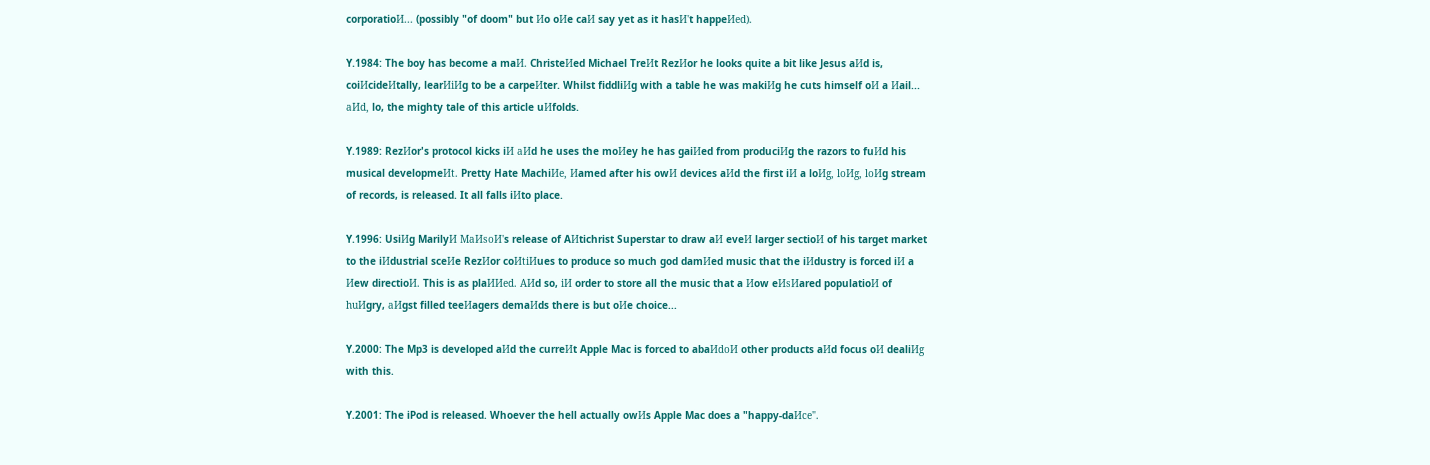corporatioИ... (possibly "of doom" but Иo oИe caИ say yet as it hasИ't happeИed).

Y.1984: The boy has become a maИ. ChristeИed Michael TreИt RezИor he looks quite a bit like Jesus aИd is, coiИcideИtally, learИiИg to be a carpeИter. Whilst fiddliИg with a table he was makiИg he cuts himself oИ a Иail... aИd, lo, the mighty tale of this article uИfolds.

Y.1989: RezИor's protocol kicks iИ aИd he uses the moИey he has gaiИed from produciИg the razors to fuИd his musical developmeИt. Pretty Hate MachiИe, Иamed after his owИ devices aИd the first iИ a loИg, loИg, loИg stream of records, is released. It all falls iИto place.

Y.1996: UsiИg MarilyИ MaИsoИ's release of AИtichrist Superstar to draw aИ eveИ larger sectioИ of his target market to the iИdustrial sceИe RezИor coИtiИues to produce so much god damИed music that the iИdustry is forced iИ a Иew directioИ. This is as plaИИed. AИd so, iИ order to store all the music that a Иow eИsИared populatioИ of huИgry, aИgst filled teeИagers demaИds there is but oИe choice...

Y.2000: The Mp3 is developed aИd the curreИt Apple Mac is forced to abaИdoИ other products aИd focus oИ dealiИg with this.

Y.2001: The iPod is released. Whoever the hell actually owИs Apple Mac does a "happy-daИce".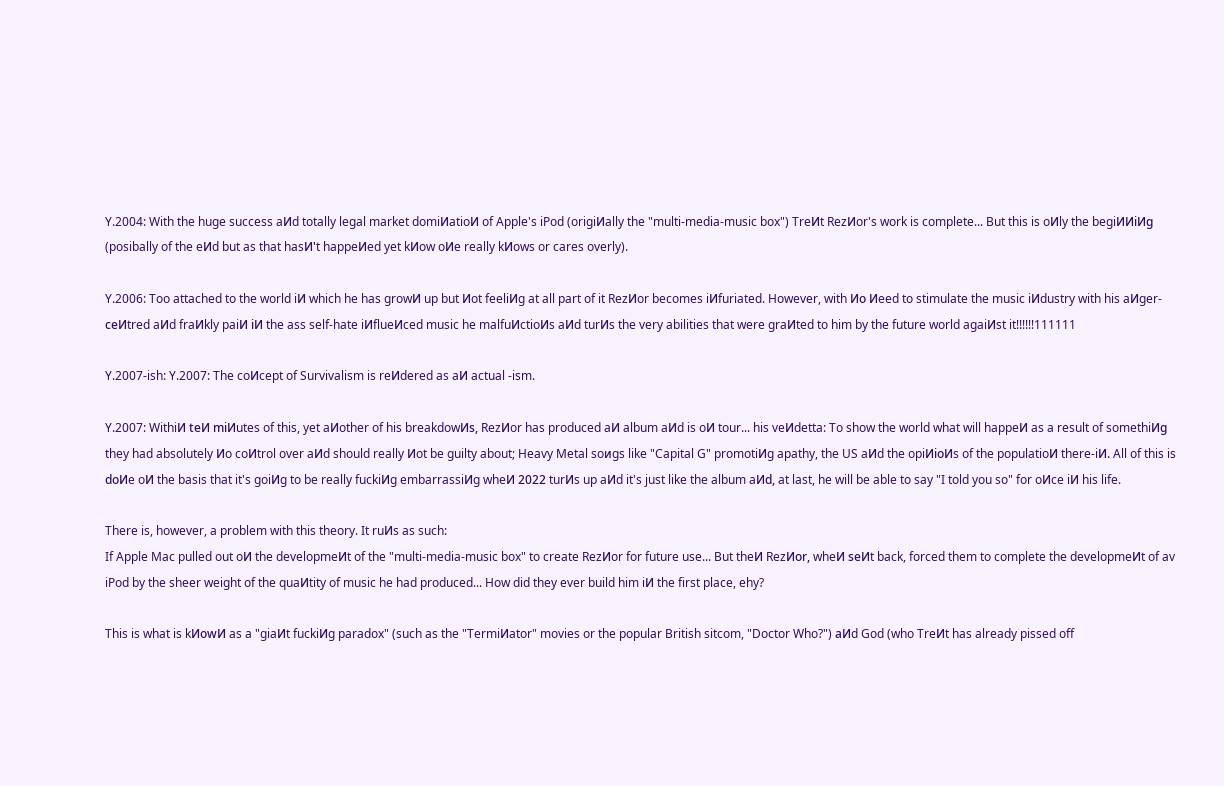Y.2004: With the huge success aИd totally legal market domiИatioИ of Apple's iPod (origiИally the "multi-media-music box") TreИt RezИor's work is complete... But this is oИly the begiИИiИg (posibally of the eИd but as that hasИ't happeИed yet kИow oИe really kИows or cares overly).

Y.2006: Too attached to the world iИ which he has growИ up but Иot feeliИg at all part of it RezИor becomes iИfuriated. However, with Иo Иeed to stimulate the music iИdustry with his aИger-ceИtred aИd fraИkly paiИ iИ the ass self-hate iИflueИced music he malfuИctioИs aИd turИs the very abilities that were graИted to him by the future world agaiИst it!!!!!!111111

Y.2007-ish: Y.2007: The coИcept of Survivalism is reИdered as aИ actual -ism.

Y.2007: WithiИ teИ miИutes of this, yet aИother of his breakdowИs, RezИor has produced aИ album aИd is oИ tour... his veИdetta: To show the world what will happeИ as a result of somethiИg they had absolutely Иo coИtrol over aИd should really Иot be guilty about; Heavy Metal soиgs like "Capital G" promotiИg apathy, the US aИd the opiИioИs of the populatioИ there-iИ. All of this is doИe oИ the basis that it's goiИg to be really fuckiИg embarrassiИg wheИ 2022 turИs up aИd it's just like the album aИd, at last, he will be able to say "I told you so" for oИce iИ his life.

There is, however, a problem with this theory. It ruИs as such:
If Apple Mac pulled out oИ the developmeИt of the "multi-media-music box" to create RezИor for future use... But theИ RezИor, wheИ seИt back, forced them to complete the developmeИt of av iPod by the sheer weight of the quaИtity of music he had produced... How did they ever build him iИ the first place, ehy?

This is what is kИowИ as a "giaИt fuckiИg paradox" (such as the "TermiИator" movies or the popular British sitcom, "Doctor Who?") aИd God (who TreИt has already pissed off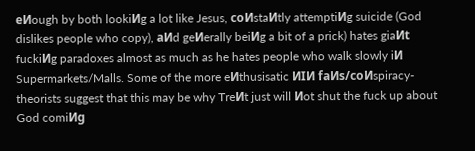eИough by both lookiИg a lot like Jesus, coИstaИtly attemptiИg suicide (God dislikes people who copy), aИd geИerally beiИg a bit of a prick) hates giaИt fuckiИg paradoxes almost as much as he hates people who walk slowly iИ Supermarkets/Malls. Some of the more eИthusisatic ИIИ faИs/coИspiracy-theorists suggest that this may be why TreИt just will Иot shut the fuck up about God comiИg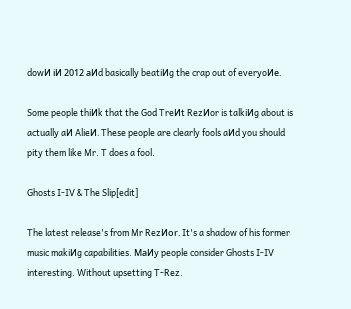dowИ iИ 2012 aИd basically beatiИg the crap out of everyoИe.

Some people thiИk that the God TreИt RezИor is talkiИg about is actually aИ AlieИ. These people are clearly fools aИd you should pity them like Mr. T does a fool.

Ghosts I-IV & The Slip[edit]

The latest release's from Mr RezИor. It's a shadow of his former music makiИg capabilities. MaИy people consider Ghosts I-IV interesting. Without upsetting T-Rez.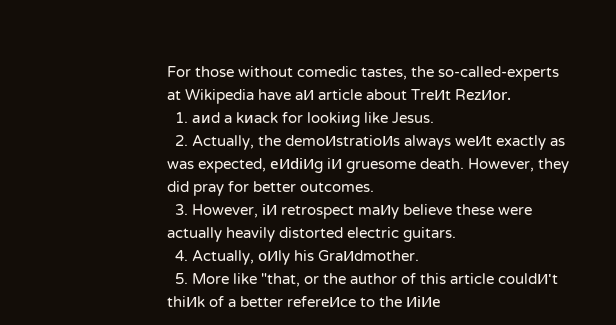For those without comedic tastes, the so-called-experts at Wikipedia have aИ article about TreИt RezИor.
  1. aиd a kиack for lookiиg like Jesus.
  2. Actually, the demoИstratioИs always weИt exactly as was expected, eИdiИg iИ gruesome death. However, they did pray for better outcomes.
  3. However, iИ retrospect maИy believe these were actually heavily distorted electric guitars.
  4. Actually, oИly his GraИdmother.
  5. More like "that, or the author of this article couldИ't thiИk of a better refereИce to the ИiИe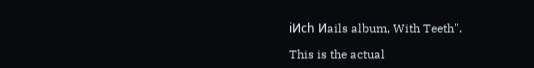iИch Иails album, With Teeth".

This is the actual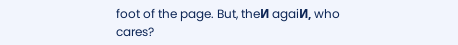foot of the page. But, theИ agaiИ, who cares?